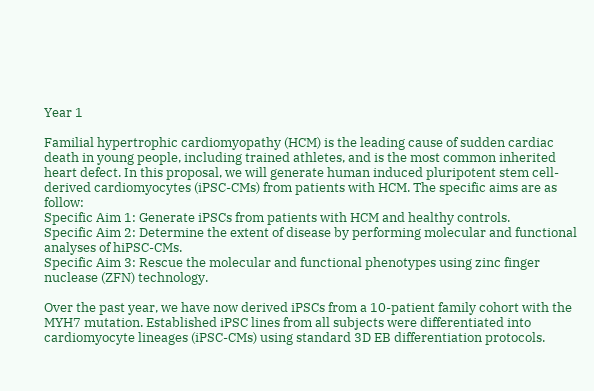Year 1

Familial hypertrophic cardiomyopathy (HCM) is the leading cause of sudden cardiac death in young people, including trained athletes, and is the most common inherited heart defect. In this proposal, we will generate human induced pluripotent stem cell-derived cardiomyocytes (iPSC-CMs) from patients with HCM. The specific aims are as follow:
Specific Aim 1: Generate iPSCs from patients with HCM and healthy controls.
Specific Aim 2: Determine the extent of disease by performing molecular and functional analyses of hiPSC-CMs.
Specific Aim 3: Rescue the molecular and functional phenotypes using zinc finger nuclease (ZFN) technology.

Over the past year, we have now derived iPSCs from a 10-patient family cohort with the MYH7 mutation. Established iPSC lines from all subjects were differentiated into cardiomyocyte lineages (iPSC-CMs) using standard 3D EB differentiation protocols.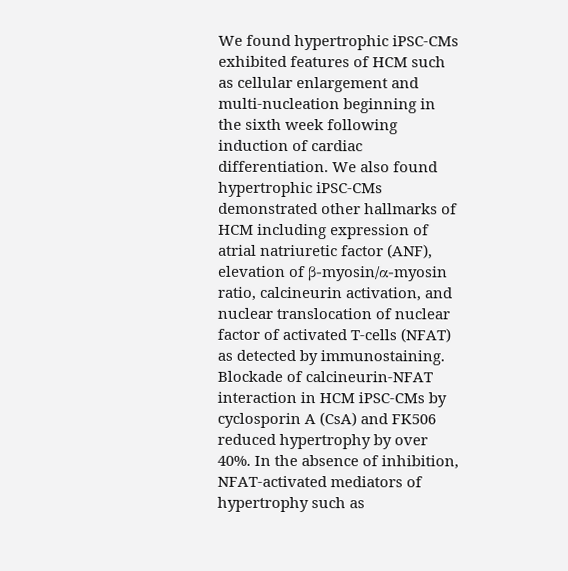We found hypertrophic iPSC-CMs exhibited features of HCM such as cellular enlargement and multi-nucleation beginning in the sixth week following induction of cardiac differentiation. We also found hypertrophic iPSC-CMs demonstrated other hallmarks of HCM including expression of atrial natriuretic factor (ANF), elevation of β-myosin/α-myosin ratio, calcineurin activation, and nuclear translocation of nuclear factor of activated T-cells (NFAT) as detected by immunostaining. Blockade of calcineurin-NFAT interaction in HCM iPSC-CMs by cyclosporin A (CsA) and FK506 reduced hypertrophy by over 40%. In the absence of inhibition, NFAT-activated mediators of hypertrophy such as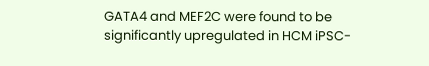GATA4 and MEF2C were found to be significantly upregulated in HCM iPSC-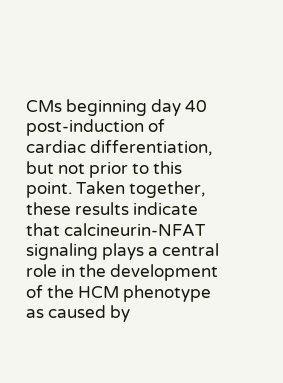CMs beginning day 40 post-induction of cardiac differentiation, but not prior to this point. Taken together, these results indicate that calcineurin-NFAT signaling plays a central role in the development of the HCM phenotype as caused by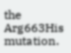the Arg663His mutation.